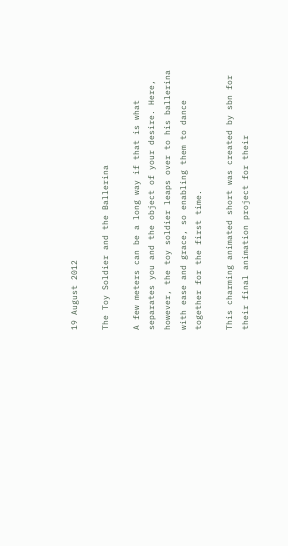19 August 2012

The Toy Soldier and the Ballerina

A few meters can be a long way if that is what separates you and the object of your desire. Here, however, the toy soldier leaps over to his ballerina with ease and grace, so enabling them to dance together for the first time.

This charming animated short was created by sbn for their final animation project for their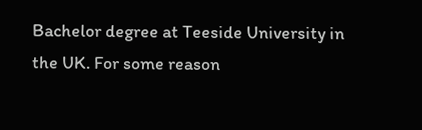Bachelor degree at Teeside University in the UK. For some reason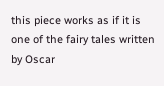this piece works as if it is one of the fairy tales written by Oscar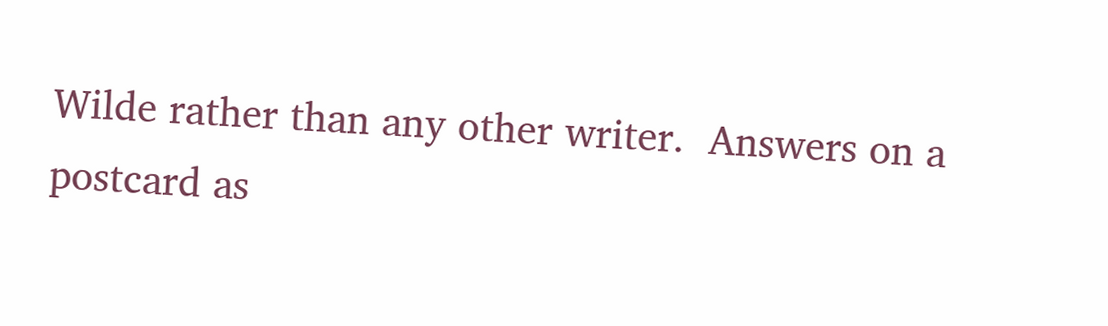Wilde rather than any other writer.  Answers on a postcard as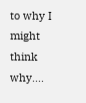to why I might think why....